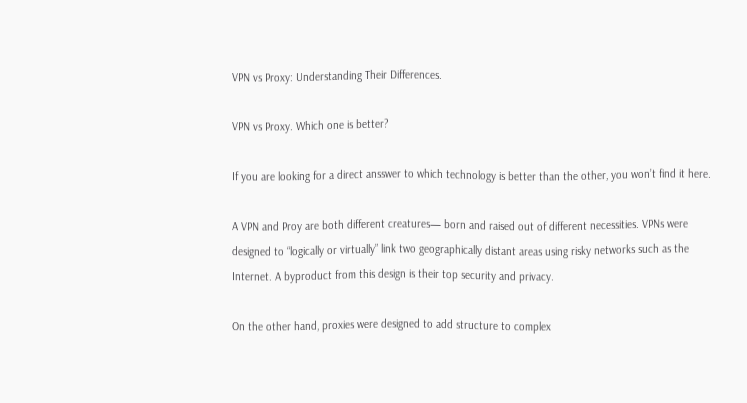VPN vs Proxy: Understanding Their Differences.

VPN vs Proxy. Which one is better?

If you are looking for a direct ansswer to which technology is better than the other, you won’t find it here.

A VPN and Proy are both different creatures— born and raised out of different necessities. VPNs were designed to “logically or virtually” link two geographically distant areas using risky networks such as the Internet. A byproduct from this design is their top security and privacy.

On the other hand, proxies were designed to add structure to complex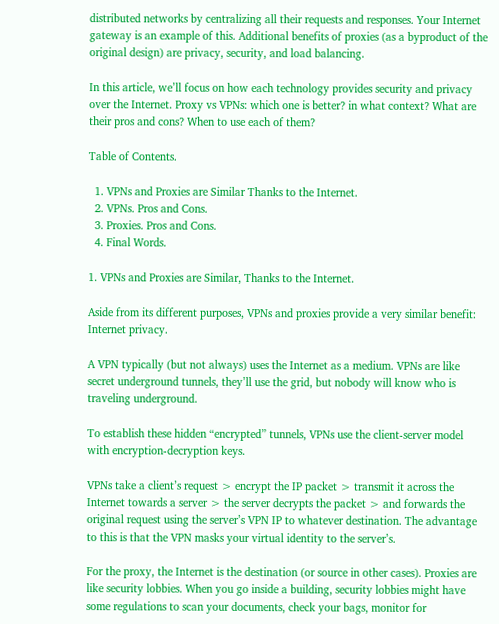distributed networks by centralizing all their requests and responses. Your Internet gateway is an example of this. Additional benefits of proxies (as a byproduct of the original design) are privacy, security, and load balancing.

In this article, we’ll focus on how each technology provides security and privacy over the Internet. Proxy vs VPNs: which one is better? in what context? What are their pros and cons? When to use each of them?

Table of Contents.

  1. VPNs and Proxies are Similar Thanks to the Internet.
  2. VPNs. Pros and Cons.
  3. Proxies. Pros and Cons.
  4. Final Words.

1. VPNs and Proxies are Similar, Thanks to the Internet.

Aside from its different purposes, VPNs and proxies provide a very similar benefit: Internet privacy.

A VPN typically (but not always) uses the Internet as a medium. VPNs are like secret underground tunnels, they’ll use the grid, but nobody will know who is traveling underground.

To establish these hidden “encrypted” tunnels, VPNs use the client-server model with encryption-decryption keys.

VPNs take a client’s request > encrypt the IP packet > transmit it across the Internet towards a server > the server decrypts the packet > and forwards the original request using the server’s VPN IP to whatever destination. The advantage to this is that the VPN masks your virtual identity to the server’s.

For the proxy, the Internet is the destination (or source in other cases). Proxies are like security lobbies. When you go inside a building, security lobbies might have some regulations to scan your documents, check your bags, monitor for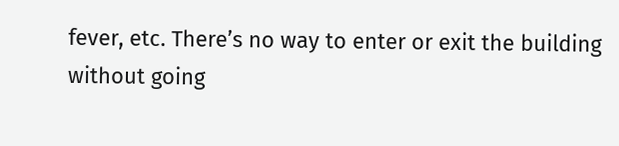fever, etc. There’s no way to enter or exit the building without going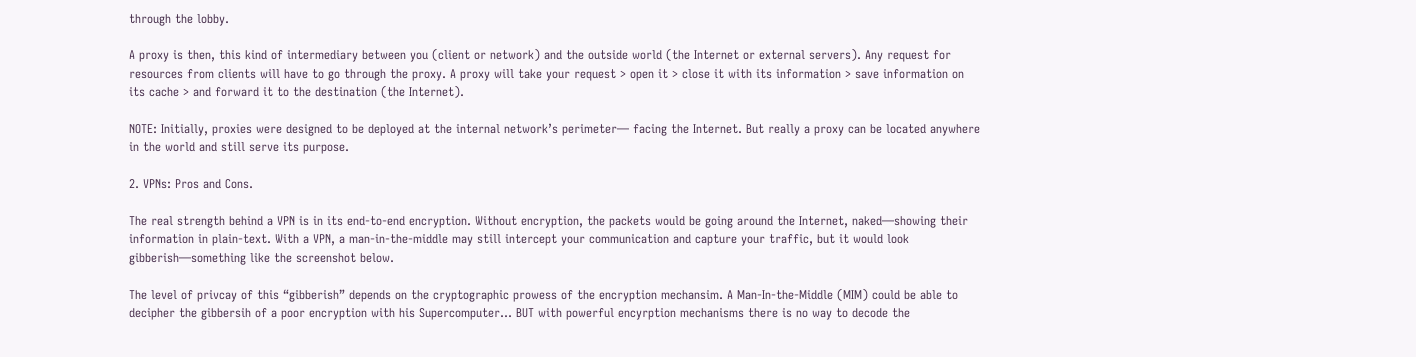through the lobby.

A proxy is then, this kind of intermediary between you (client or network) and the outside world (the Internet or external servers). Any request for resources from clients will have to go through the proxy. A proxy will take your request > open it > close it with its information > save information on its cache > and forward it to the destination (the Internet).

NOTE: Initially, proxies were designed to be deployed at the internal network’s perimeter— facing the Internet. But really a proxy can be located anywhere in the world and still serve its purpose.

2. VPNs: Pros and Cons.

The real strength behind a VPN is in its end-to-end encryption. Without encryption, the packets would be going around the Internet, naked—showing their information in plain-text. With a VPN, a man-in-the-middle may still intercept your communication and capture your traffic, but it would look gibberish—something like the screenshot below.

The level of privcay of this “gibberish” depends on the cryptographic prowess of the encryption mechansim. A Man-In-the-Middle (MIM) could be able to decipher the gibbersih of a poor encryption with his Supercomputer… BUT with powerful encyrption mechanisms there is no way to decode the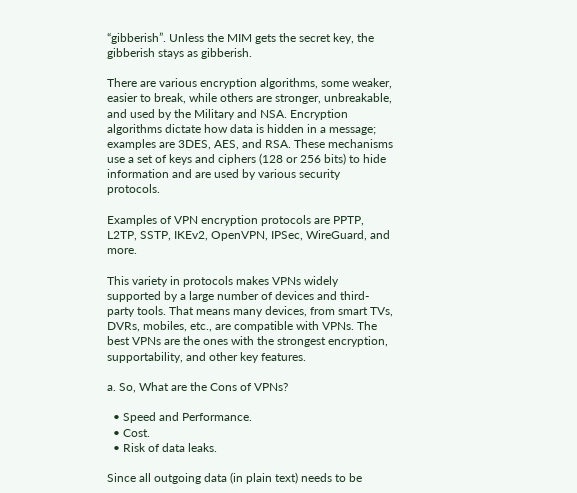“gibberish”. Unless the MIM gets the secret key, the gibberish stays as gibberish.

There are various encryption algorithms, some weaker, easier to break, while others are stronger, unbreakable, and used by the Military and NSA. Encryption algorithms dictate how data is hidden in a message; examples are 3DES, AES, and RSA. These mechanisms use a set of keys and ciphers (128 or 256 bits) to hide information and are used by various security protocols.

Examples of VPN encryption protocols are PPTP, L2TP, SSTP, IKEv2, OpenVPN, IPSec, WireGuard, and more.

This variety in protocols makes VPNs widely supported by a large number of devices and third-party tools. That means many devices, from smart TVs, DVRs, mobiles, etc., are compatible with VPNs. The best VPNs are the ones with the strongest encryption, supportability, and other key features.

a. So, What are the Cons of VPNs?

  • Speed and Performance.
  • Cost.
  • Risk of data leaks.

Since all outgoing data (in plain text) needs to be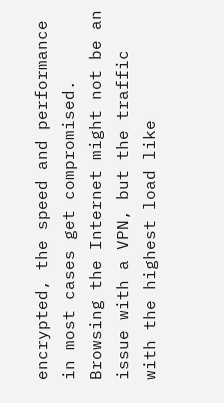encrypted, the speed and performance in most cases get compromised. Browsing the Internet might not be an issue with a VPN, but the traffic with the highest load like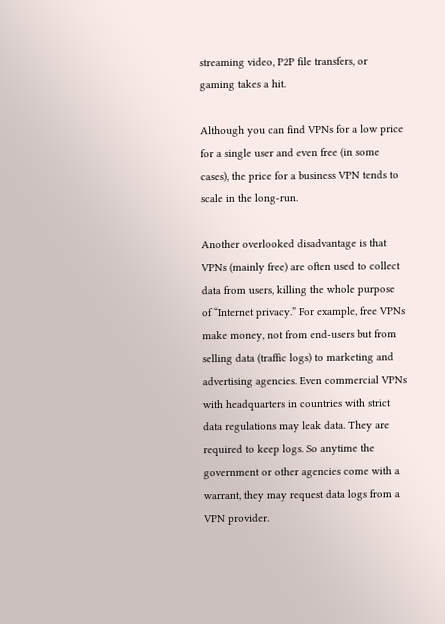streaming video, P2P file transfers, or gaming takes a hit.

Although you can find VPNs for a low price for a single user and even free (in some cases), the price for a business VPN tends to scale in the long-run.

Another overlooked disadvantage is that VPNs (mainly free) are often used to collect data from users, killing the whole purpose of “Internet privacy.” For example, free VPNs make money, not from end-users but from selling data (traffic logs) to marketing and advertising agencies. Even commercial VPNs with headquarters in countries with strict data regulations may leak data. They are required to keep logs. So anytime the government or other agencies come with a warrant, they may request data logs from a VPN provider.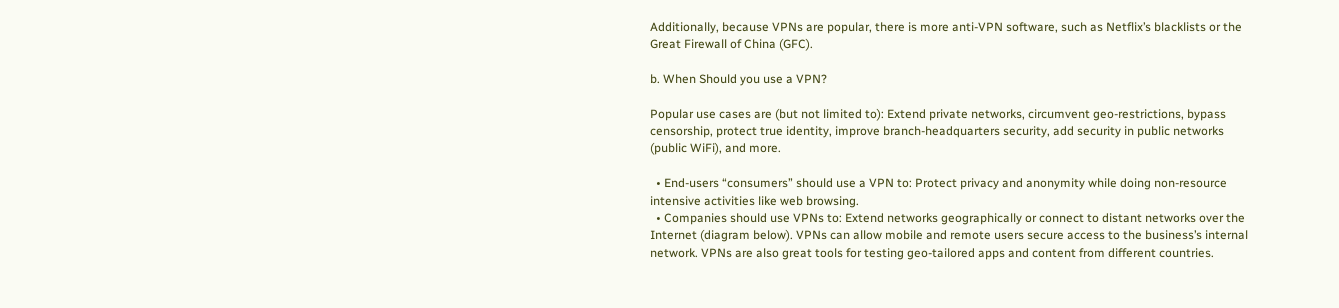Additionally, because VPNs are popular, there is more anti-VPN software, such as Netflix’s blacklists or the Great Firewall of China (GFC).

b. When Should you use a VPN?

Popular use cases are (but not limited to): Extend private networks, circumvent geo-restrictions, bypass censorship, protect true identity, improve branch-headquarters security, add security in public networks (public WiFi), and more.

  • End-users “consumers” should use a VPN to: Protect privacy and anonymity while doing non-resource intensive activities like web browsing.
  • Companies should use VPNs to: Extend networks geographically or connect to distant networks over the Internet (diagram below). VPNs can allow mobile and remote users secure access to the business’s internal network. VPNs are also great tools for testing geo-tailored apps and content from different countries.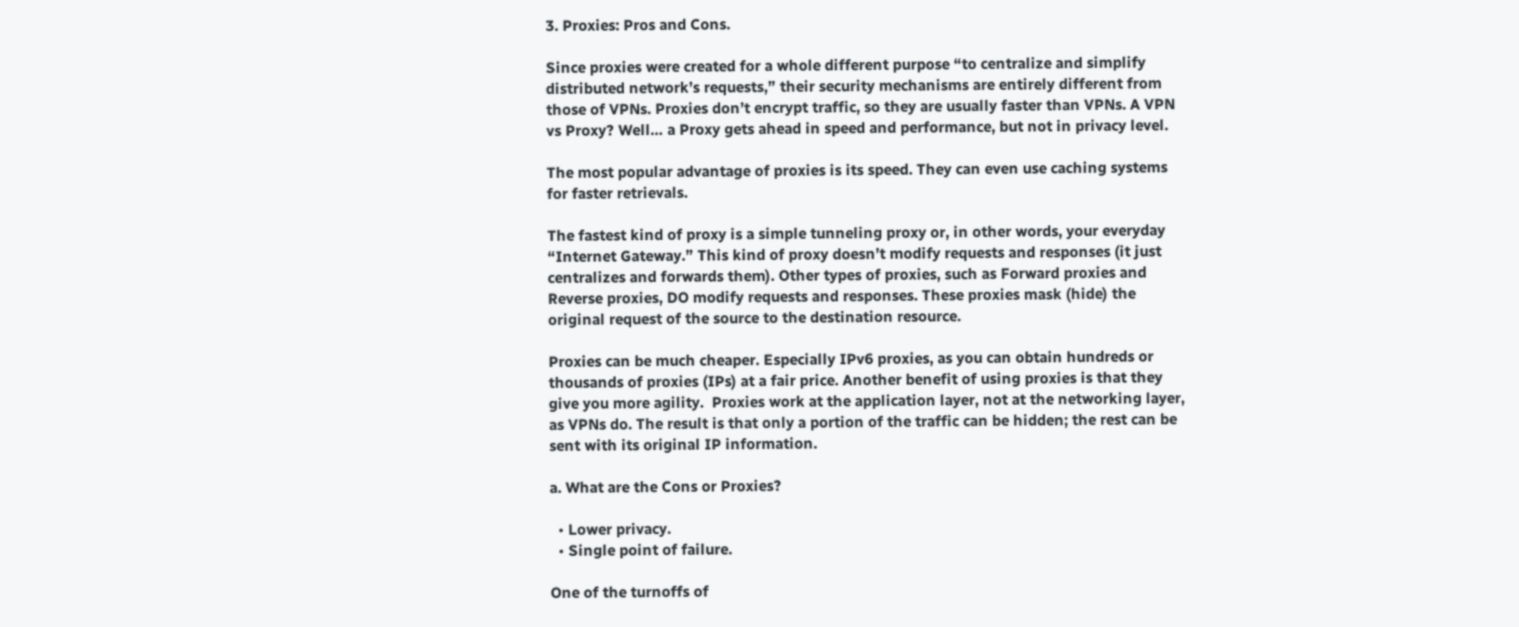3. Proxies: Pros and Cons.

Since proxies were created for a whole different purpose “to centralize and simplify distributed network’s requests,” their security mechanisms are entirely different from those of VPNs. Proxies don’t encrypt traffic, so they are usually faster than VPNs. A VPN vs Proxy? Well… a Proxy gets ahead in speed and performance, but not in privacy level.

The most popular advantage of proxies is its speed. They can even use caching systems for faster retrievals.

The fastest kind of proxy is a simple tunneling proxy or, in other words, your everyday “Internet Gateway.” This kind of proxy doesn’t modify requests and responses (it just centralizes and forwards them). Other types of proxies, such as Forward proxies and Reverse proxies, DO modify requests and responses. These proxies mask (hide) the original request of the source to the destination resource.

Proxies can be much cheaper. Especially IPv6 proxies, as you can obtain hundreds or thousands of proxies (IPs) at a fair price. Another benefit of using proxies is that they give you more agility.  Proxies work at the application layer, not at the networking layer, as VPNs do. The result is that only a portion of the traffic can be hidden; the rest can be sent with its original IP information.

a. What are the Cons or Proxies?

  • Lower privacy.
  • Single point of failure.

One of the turnoffs of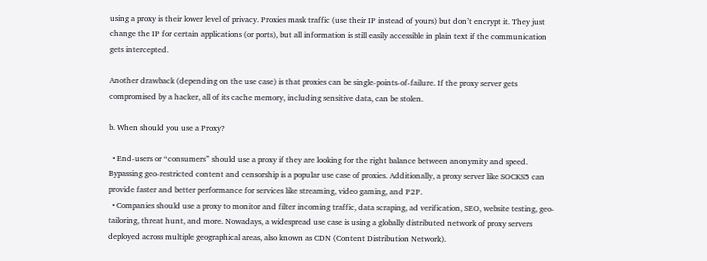using a proxy is their lower level of privacy. Proxies mask traffic (use their IP instead of yours) but don’t encrypt it. They just change the IP for certain applications (or ports), but all information is still easily accessible in plain text if the communication gets intercepted.

Another drawback (depending on the use case) is that proxies can be single-points-of-failure. If the proxy server gets compromised by a hacker, all of its cache memory, including sensitive data, can be stolen.

b. When should you use a Proxy?

  • End-users or “consumers” should use a proxy if they are looking for the right balance between anonymity and speed. Bypassing geo-restricted content and censorship is a popular use case of proxies. Additionally, a proxy server like SOCKS5 can provide faster and better performance for services like streaming, video gaming, and P2P.
  • Companies should use a proxy to monitor and filter incoming traffic, data scraping, ad verification, SEO, website testing, geo-tailoring, threat hunt, and more. Nowadays, a widespread use case is using a globally distributed network of proxy servers deployed across multiple geographical areas, also known as CDN (Content Distribution Network).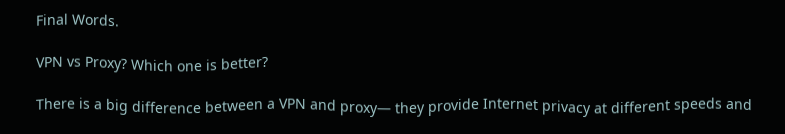Final Words.

VPN vs Proxy? Which one is better?

There is a big difference between a VPN and proxy— they provide Internet privacy at different speeds and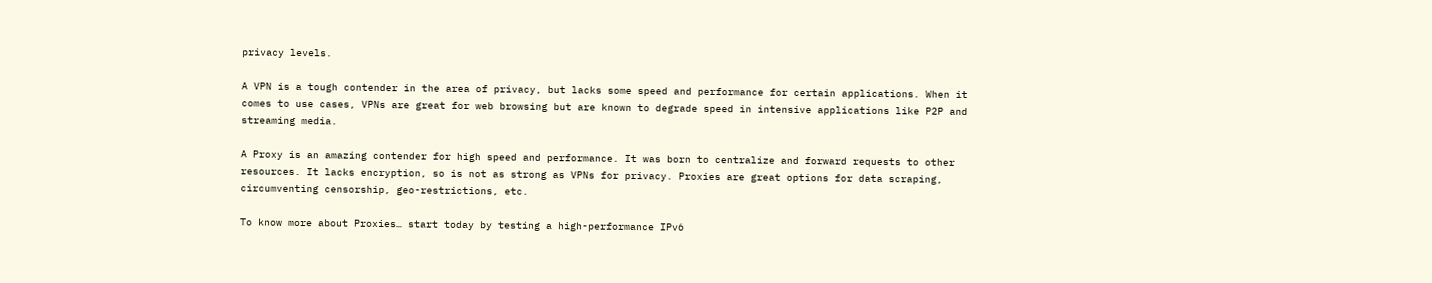privacy levels.

A VPN is a tough contender in the area of privacy, but lacks some speed and performance for certain applications. When it comes to use cases, VPNs are great for web browsing but are known to degrade speed in intensive applications like P2P and streaming media.

A Proxy is an amazing contender for high speed and performance. It was born to centralize and forward requests to other resources. It lacks encryption, so is not as strong as VPNs for privacy. Proxies are great options for data scraping, circumventing censorship, geo-restrictions, etc.

To know more about Proxies… start today by testing a high-performance IPv6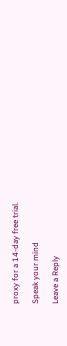proxy for a 14-day free trial.

Speak your mind

Leave a Reply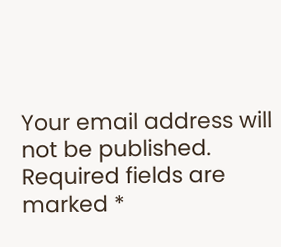Your email address will not be published. Required fields are marked *